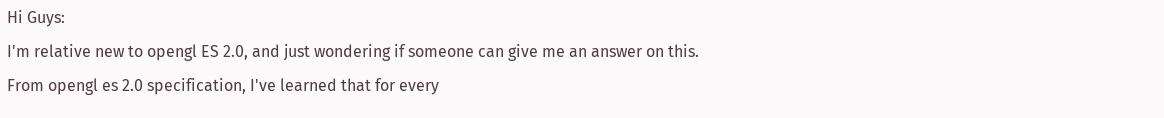Hi Guys:
I'm relative new to opengl ES 2.0, and just wondering if someone can give me an answer on this.
From opengl es 2.0 specification, I've learned that for every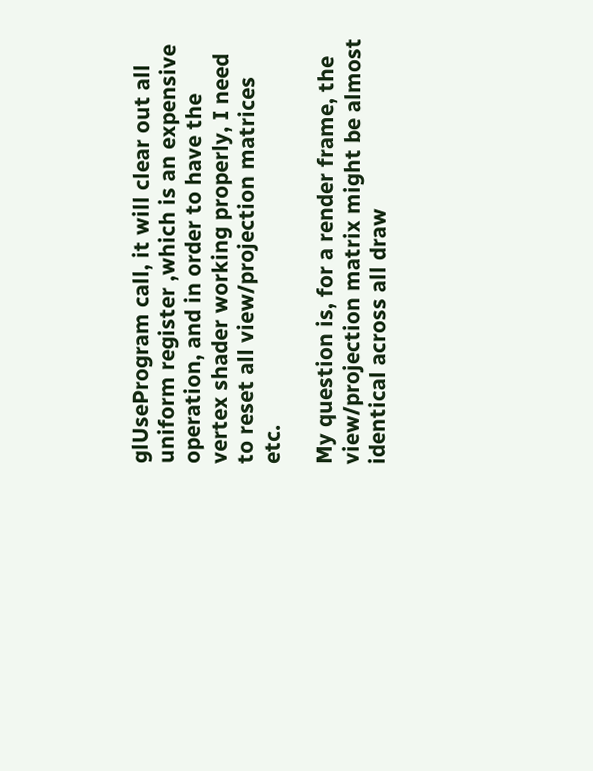glUseProgram call, it will clear out all uniform register ,which is an expensive operation, and in order to have the vertex shader working properly, I need to reset all view/projection matrices etc.

My question is, for a render frame, the view/projection matrix might be almost identical across all draw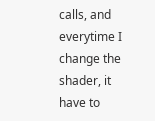calls, and everytime I change the shader, it have to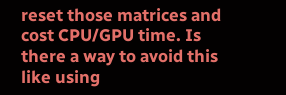reset those matrices and cost CPU/GPU time. Is there a way to avoid this like using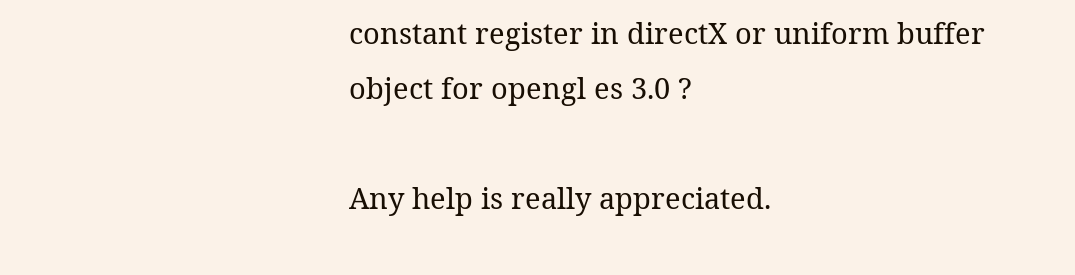constant register in directX or uniform buffer object for opengl es 3.0 ?

Any help is really appreciated.